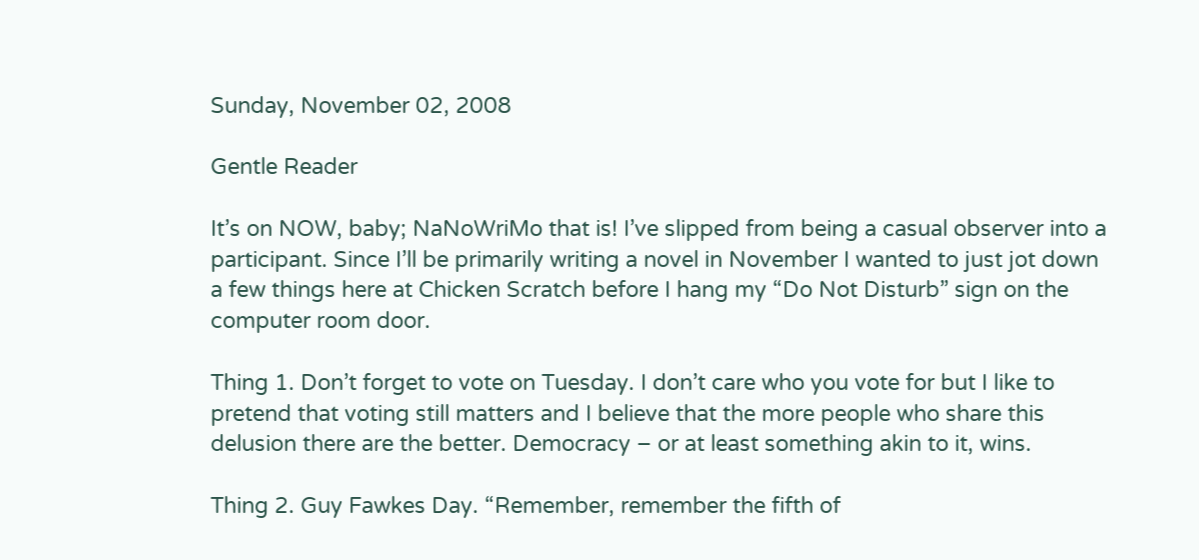Sunday, November 02, 2008

Gentle Reader

It’s on NOW, baby; NaNoWriMo that is! I’ve slipped from being a casual observer into a participant. Since I’ll be primarily writing a novel in November I wanted to just jot down a few things here at Chicken Scratch before I hang my “Do Not Disturb” sign on the computer room door.

Thing 1. Don’t forget to vote on Tuesday. I don’t care who you vote for but I like to pretend that voting still matters and I believe that the more people who share this delusion there are the better. Democracy – or at least something akin to it, wins.

Thing 2. Guy Fawkes Day. “Remember, remember the fifth of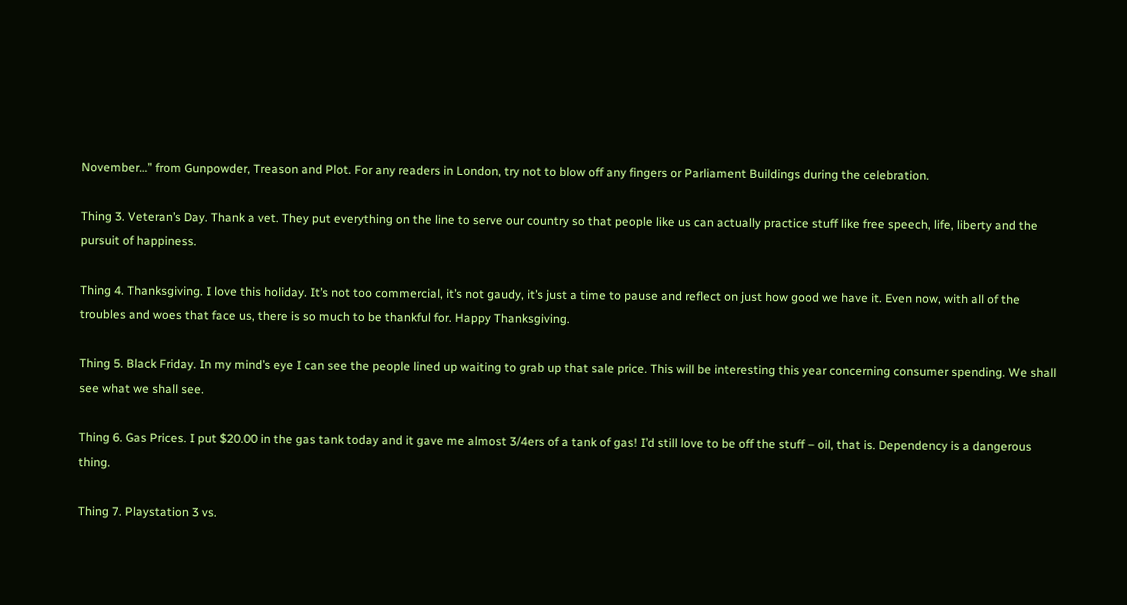November…” from Gunpowder, Treason and Plot. For any readers in London, try not to blow off any fingers or Parliament Buildings during the celebration.

Thing 3. Veteran’s Day. Thank a vet. They put everything on the line to serve our country so that people like us can actually practice stuff like free speech, life, liberty and the pursuit of happiness.

Thing 4. Thanksgiving. I love this holiday. It’s not too commercial, it’s not gaudy, it’s just a time to pause and reflect on just how good we have it. Even now, with all of the troubles and woes that face us, there is so much to be thankful for. Happy Thanksgiving.

Thing 5. Black Friday. In my mind’s eye I can see the people lined up waiting to grab up that sale price. This will be interesting this year concerning consumer spending. We shall see what we shall see.

Thing 6. Gas Prices. I put $20.00 in the gas tank today and it gave me almost 3/4ers of a tank of gas! I’d still love to be off the stuff – oil, that is. Dependency is a dangerous thing.

Thing 7. Playstation 3 vs.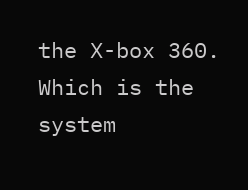the X-box 360. Which is the system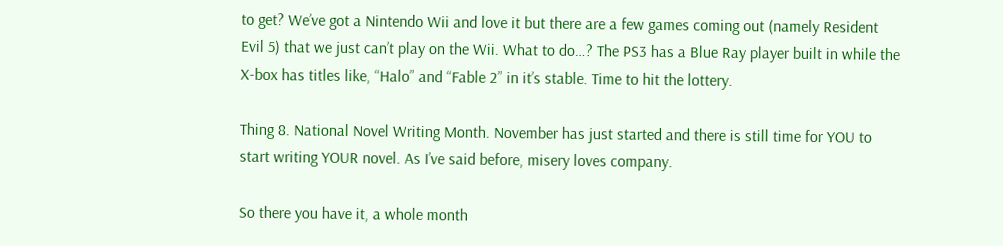to get? We’ve got a Nintendo Wii and love it but there are a few games coming out (namely Resident Evil 5) that we just can’t play on the Wii. What to do…? The PS3 has a Blue Ray player built in while the X-box has titles like, “Halo” and “Fable 2” in it’s stable. Time to hit the lottery.

Thing 8. National Novel Writing Month. November has just started and there is still time for YOU to start writing YOUR novel. As I’ve said before, misery loves company.

So there you have it, a whole month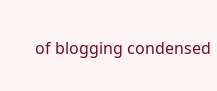of blogging condensed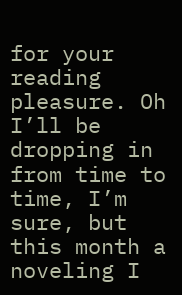for your reading pleasure. Oh I’ll be dropping in from time to time, I’m sure, but this month a noveling I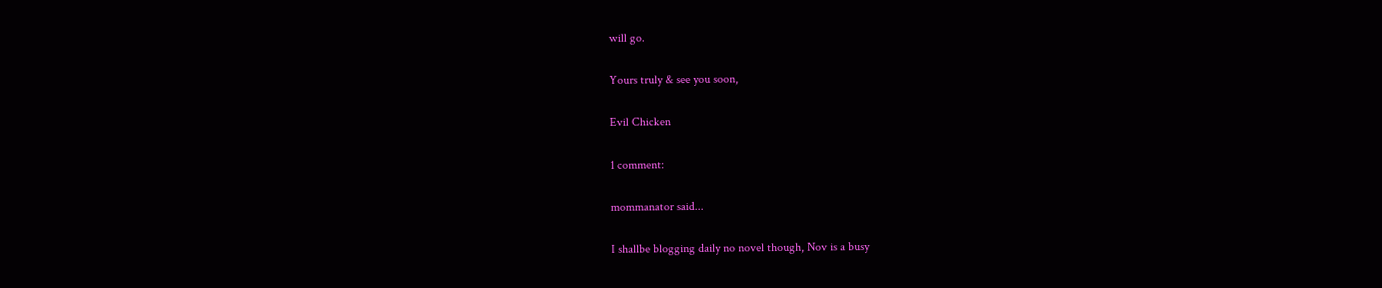will go.

Yours truly & see you soon,

Evil Chicken

1 comment:

mommanator said...

I shallbe blogging daily no novel though, Nov is a busy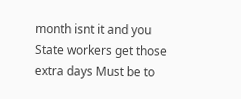month isnt it and you State workers get those extra days Must be to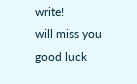write!
will miss you good luck